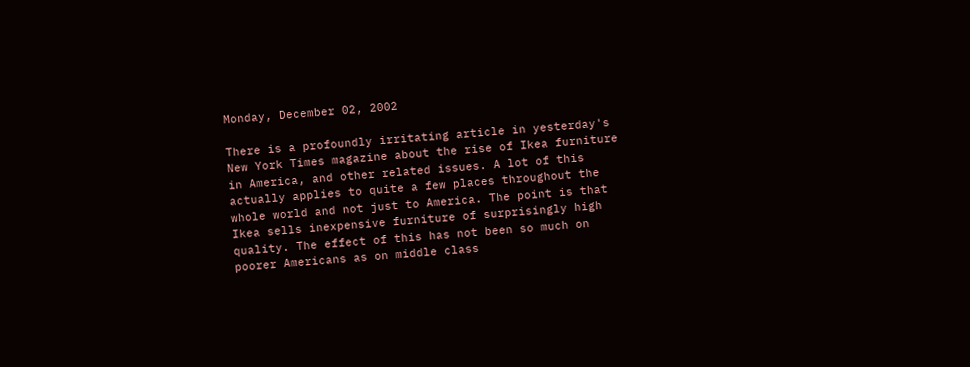Monday, December 02, 2002

There is a profoundly irritating article in yesterday's New York Times magazine about the rise of Ikea furniture in America, and other related issues. A lot of this actually applies to quite a few places throughout the whole world and not just to America. The point is that Ikea sells inexpensive furniture of surprisingly high quality. The effect of this has not been so much on poorer Americans as on middle class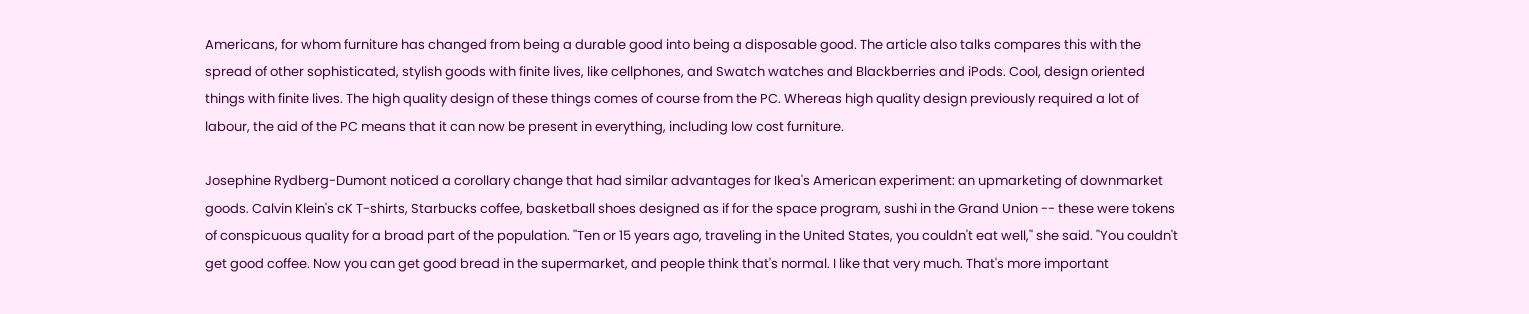Americans, for whom furniture has changed from being a durable good into being a disposable good. The article also talks compares this with the spread of other sophisticated, stylish goods with finite lives, like cellphones, and Swatch watches and Blackberries and iPods. Cool, design oriented things with finite lives. The high quality design of these things comes of course from the PC. Whereas high quality design previously required a lot of labour, the aid of the PC means that it can now be present in everything, including low cost furniture.

Josephine Rydberg-Dumont noticed a corollary change that had similar advantages for Ikea's American experiment: an upmarketing of downmarket goods. Calvin Klein's cK T-shirts, Starbucks coffee, basketball shoes designed as if for the space program, sushi in the Grand Union -- these were tokens of conspicuous quality for a broad part of the population. ''Ten or 15 years ago, traveling in the United States, you couldn't eat well,'' she said. ''You couldn't get good coffee. Now you can get good bread in the supermarket, and people think that's normal. I like that very much. That's more important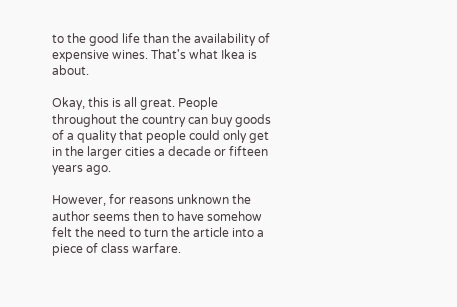to the good life than the availability of expensive wines. That's what Ikea is about.

Okay, this is all great. People throughout the country can buy goods of a quality that people could only get in the larger cities a decade or fifteen years ago.

However, for reasons unknown the author seems then to have somehow felt the need to turn the article into a piece of class warfare.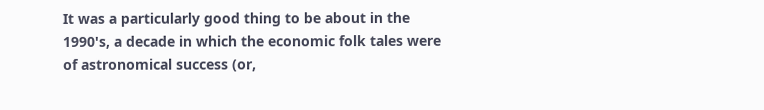It was a particularly good thing to be about in the 1990's, a decade in which the economic folk tales were of astronomical success (or,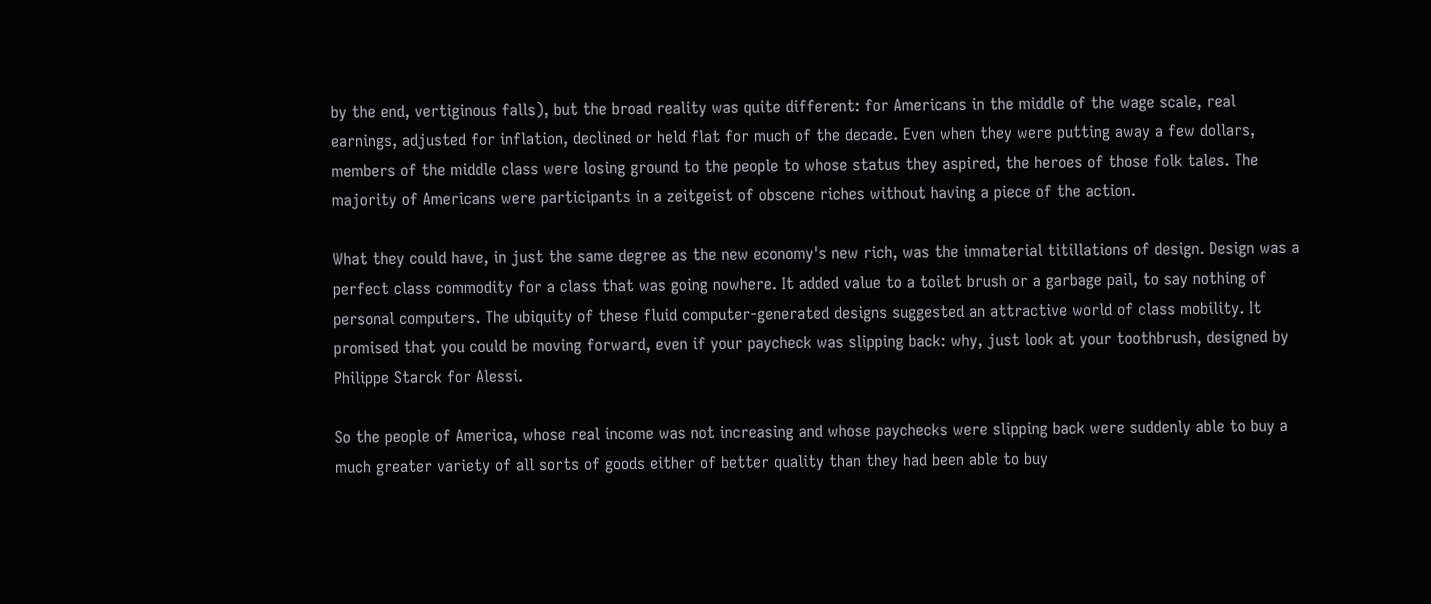by the end, vertiginous falls), but the broad reality was quite different: for Americans in the middle of the wage scale, real earnings, adjusted for inflation, declined or held flat for much of the decade. Even when they were putting away a few dollars, members of the middle class were losing ground to the people to whose status they aspired, the heroes of those folk tales. The majority of Americans were participants in a zeitgeist of obscene riches without having a piece of the action.

What they could have, in just the same degree as the new economy's new rich, was the immaterial titillations of design. Design was a perfect class commodity for a class that was going nowhere. It added value to a toilet brush or a garbage pail, to say nothing of personal computers. The ubiquity of these fluid computer-generated designs suggested an attractive world of class mobility. It promised that you could be moving forward, even if your paycheck was slipping back: why, just look at your toothbrush, designed by Philippe Starck for Alessi.

So the people of America, whose real income was not increasing and whose paychecks were slipping back were suddenly able to buy a much greater variety of all sorts of goods either of better quality than they had been able to buy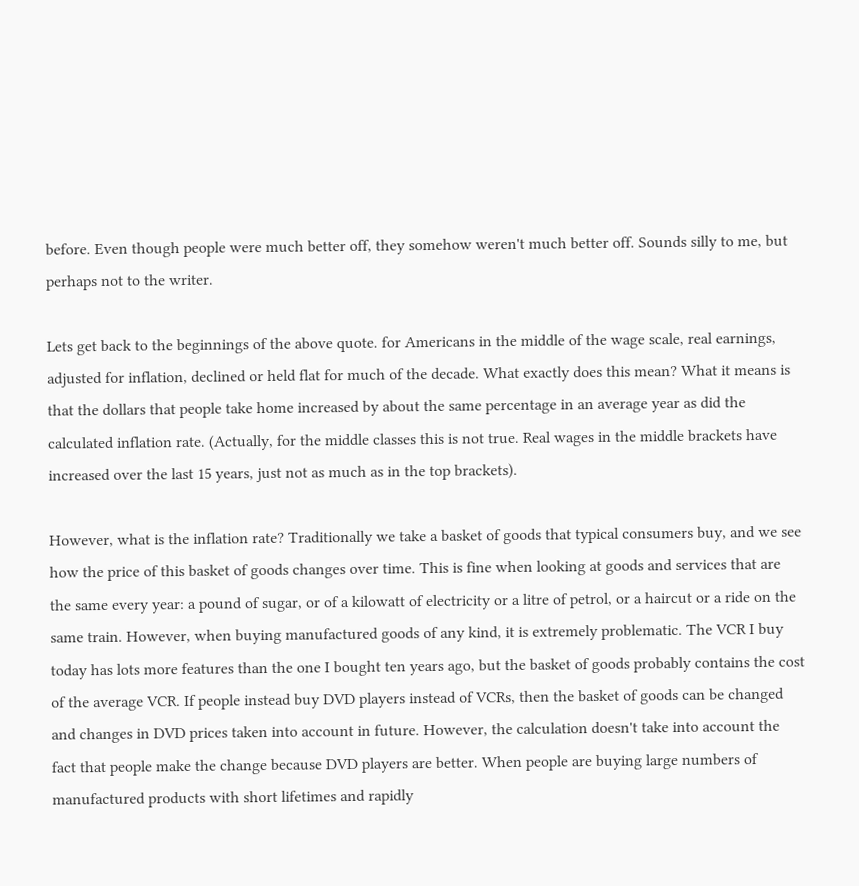before. Even though people were much better off, they somehow weren't much better off. Sounds silly to me, but perhaps not to the writer.

Lets get back to the beginnings of the above quote. for Americans in the middle of the wage scale, real earnings, adjusted for inflation, declined or held flat for much of the decade. What exactly does this mean? What it means is that the dollars that people take home increased by about the same percentage in an average year as did the calculated inflation rate. (Actually, for the middle classes this is not true. Real wages in the middle brackets have increased over the last 15 years, just not as much as in the top brackets).

However, what is the inflation rate? Traditionally we take a basket of goods that typical consumers buy, and we see how the price of this basket of goods changes over time. This is fine when looking at goods and services that are the same every year: a pound of sugar, or of a kilowatt of electricity or a litre of petrol, or a haircut or a ride on the same train. However, when buying manufactured goods of any kind, it is extremely problematic. The VCR I buy today has lots more features than the one I bought ten years ago, but the basket of goods probably contains the cost of the average VCR. If people instead buy DVD players instead of VCRs, then the basket of goods can be changed and changes in DVD prices taken into account in future. However, the calculation doesn't take into account the fact that people make the change because DVD players are better. When people are buying large numbers of manufactured products with short lifetimes and rapidly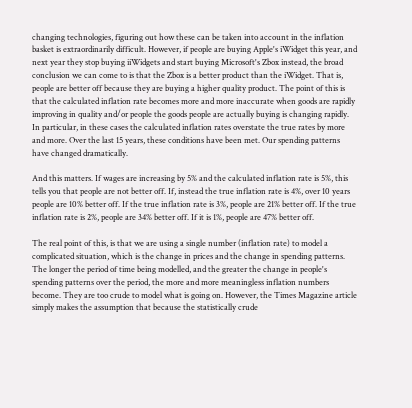changing technologies, figuring out how these can be taken into account in the inflation basket is extraordinarily difficult. However, if people are buying Apple's iWidget this year, and next year they stop buying iiWidgets and start buying Microsoft's Zbox instead, the broad conclusion we can come to is that the Zbox is a better product than the iWidget. That is, people are better off because they are buying a higher quality product. The point of this is that the calculated inflation rate becomes more and more inaccurate when goods are rapidly improving in quality and/or people the goods people are actually buying is changing rapidly. In particular, in these cases the calculated inflation rates overstate the true rates by more and more. Over the last 15 years, these conditions have been met. Our spending patterns have changed dramatically.

And this matters. If wages are increasing by 5% and the calculated inflation rate is 5%, this tells you that people are not better off. If, instead the true inflation rate is 4%, over 10 years people are 10% better off. If the true inflation rate is 3%, people are 21% better off. If the true inflation rate is 2%, people are 34% better off. If it is 1%, people are 47% better off.

The real point of this, is that we are using a single number (inflation rate) to model a complicated situation, which is the change in prices and the change in spending patterns. The longer the period of time being modelled, and the greater the change in people's spending patterns over the period, the more and more meaningless inflation numbers become. They are too crude to model what is going on. However, the Times Magazine article simply makes the assumption that because the statistically crude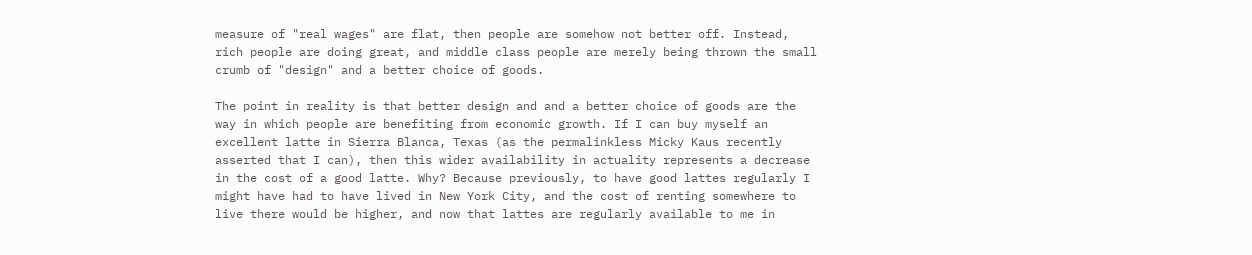measure of "real wages" are flat, then people are somehow not better off. Instead, rich people are doing great, and middle class people are merely being thrown the small crumb of "design" and a better choice of goods.

The point in reality is that better design and and a better choice of goods are the way in which people are benefiting from economic growth. If I can buy myself an excellent latte in Sierra Blanca, Texas (as the permalinkless Micky Kaus recently asserted that I can), then this wider availability in actuality represents a decrease in the cost of a good latte. Why? Because previously, to have good lattes regularly I might have had to have lived in New York City, and the cost of renting somewhere to live there would be higher, and now that lattes are regularly available to me in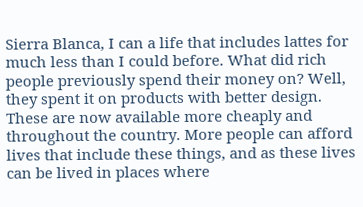Sierra Blanca, I can a life that includes lattes for much less than I could before. What did rich people previously spend their money on? Well, they spent it on products with better design. These are now available more cheaply and throughout the country. More people can afford lives that include these things, and as these lives can be lived in places where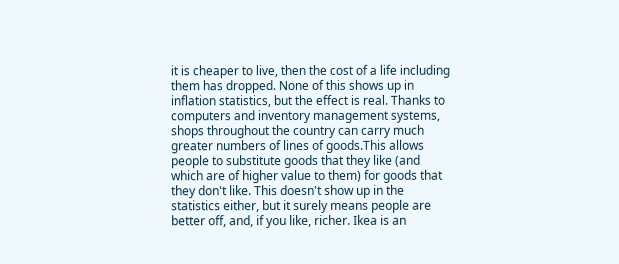it is cheaper to live, then the cost of a life including them has dropped. None of this shows up in inflation statistics, but the effect is real. Thanks to computers and inventory management systems, shops throughout the country can carry much greater numbers of lines of goods.This allows people to substitute goods that they like (and which are of higher value to them) for goods that they don't like. This doesn't show up in the statistics either, but it surely means people are better off, and, if you like, richer. Ikea is an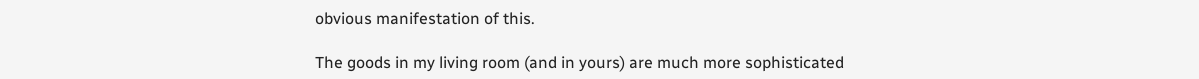obvious manifestation of this.

The goods in my living room (and in yours) are much more sophisticated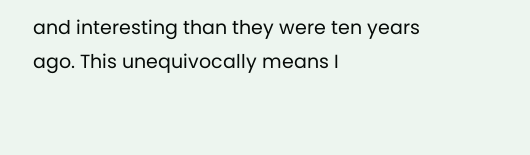and interesting than they were ten years ago. This unequivocally means I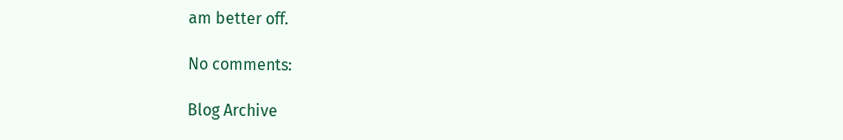am better off.

No comments:

Blog Archive